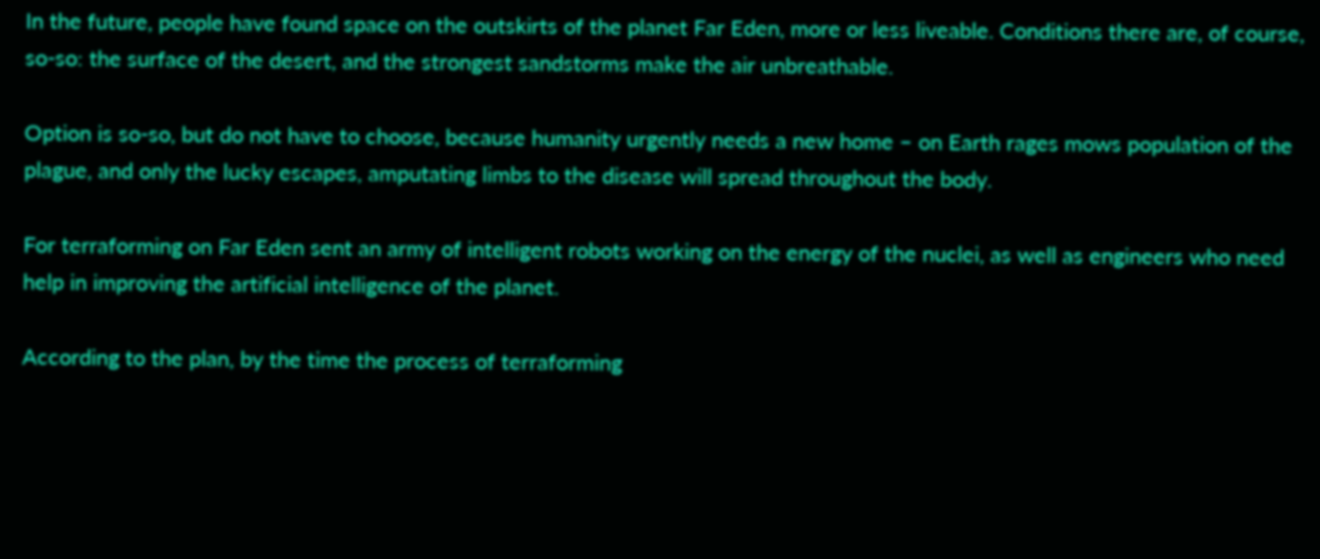In the future, people have found space on the outskirts of the planet Far Eden, more or less liveable. Conditions there are, of course, so-so: the surface of the desert, and the strongest sandstorms make the air unbreathable.

Option is so-so, but do not have to choose, because humanity urgently needs a new home – on Earth rages mows population of the plague, and only the lucky escapes, amputating limbs to the disease will spread throughout the body.

For terraforming on Far Eden sent an army of intelligent robots working on the energy of the nuclei, as well as engineers who need help in improving the artificial intelligence of the planet.

According to the plan, by the time the process of terraforming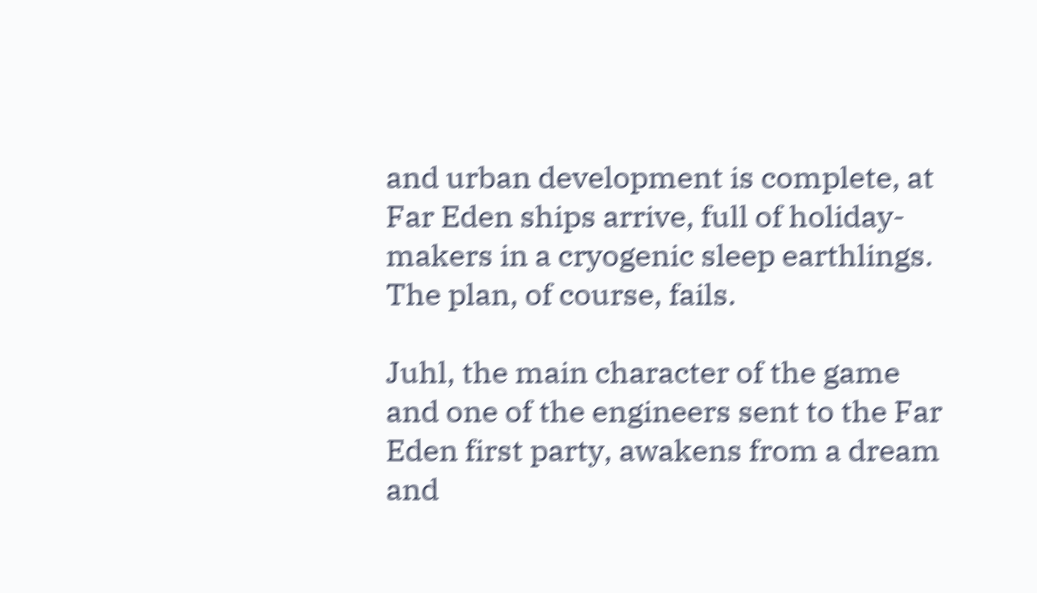and urban development is complete, at Far Eden ships arrive, full of holiday-makers in a cryogenic sleep earthlings. The plan, of course, fails.

Juhl, the main character of the game and one of the engineers sent to the Far Eden first party, awakens from a dream and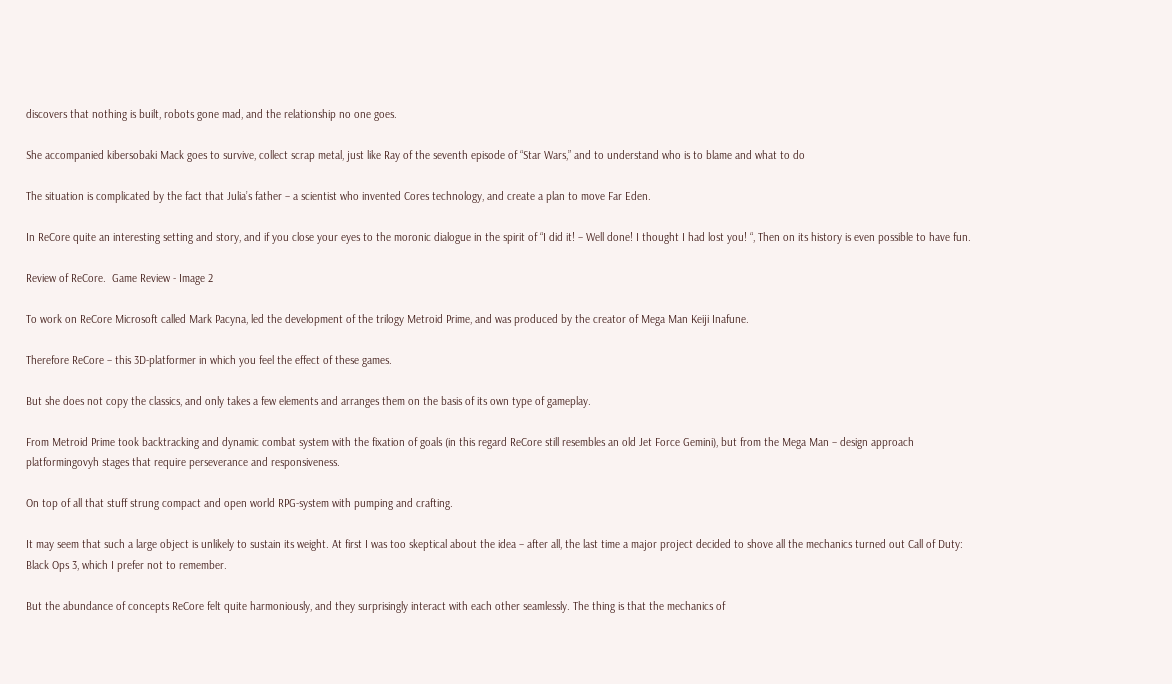discovers that nothing is built, robots gone mad, and the relationship no one goes.

She accompanied kibersobaki Mack goes to survive, collect scrap metal, just like Ray of the seventh episode of “Star Wars,” and to understand who is to blame and what to do

The situation is complicated by the fact that Julia’s father – a scientist who invented Cores technology, and create a plan to move Far Eden.

In ReCore quite an interesting setting and story, and if you close your eyes to the moronic dialogue in the spirit of “I did it! – Well done! I thought I had lost you! “, Then on its history is even possible to have fun.

Review of ReCore.  Game Review - Image 2

To work on ReCore Microsoft called Mark Pacyna, led the development of the trilogy Metroid Prime, and was produced by the creator of Mega Man Keiji Inafune.

Therefore ReCore – this 3D-platformer in which you feel the effect of these games.

But she does not copy the classics, and only takes a few elements and arranges them on the basis of its own type of gameplay.

From Metroid Prime took backtracking and dynamic combat system with the fixation of goals (in this regard ReCore still resembles an old Jet Force Gemini), but from the Mega Man – design approach platformingovyh stages that require perseverance and responsiveness.

On top of all that stuff strung compact and open world RPG-system with pumping and crafting.

It may seem that such a large object is unlikely to sustain its weight. At first I was too skeptical about the idea – after all, the last time a major project decided to shove all the mechanics turned out Call of Duty: Black Ops 3, which I prefer not to remember.

But the abundance of concepts ReCore felt quite harmoniously, and they surprisingly interact with each other seamlessly. The thing is that the mechanics of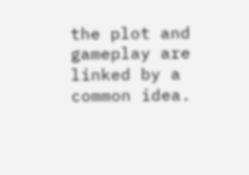the plot and gameplay are linked by a common idea.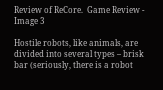Review of ReCore.  Game Review - Image 3

Hostile robots, like animals, are divided into several types – brisk bar (seriously, there is a robot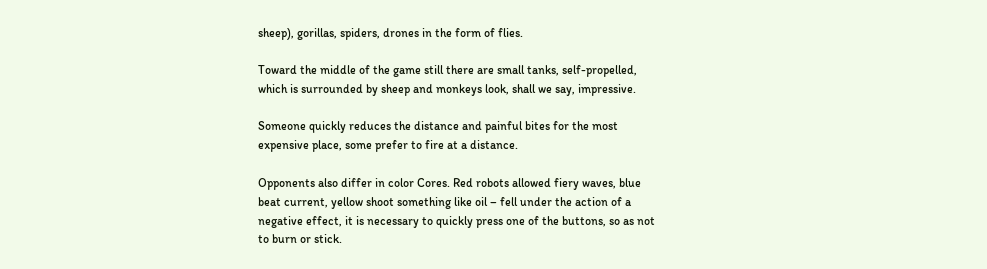sheep), gorillas, spiders, drones in the form of flies.

Toward the middle of the game still there are small tanks, self-propelled, which is surrounded by sheep and monkeys look, shall we say, impressive.

Someone quickly reduces the distance and painful bites for the most expensive place, some prefer to fire at a distance.

Opponents also differ in color Cores. Red robots allowed fiery waves, blue beat current, yellow shoot something like oil – fell under the action of a negative effect, it is necessary to quickly press one of the buttons, so as not to burn or stick.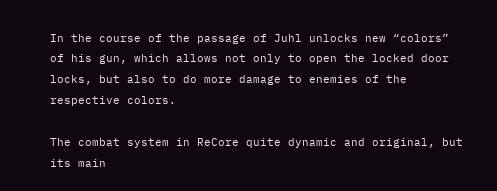In the course of the passage of Juhl unlocks new “colors” of his gun, which allows not only to open the locked door locks, but also to do more damage to enemies of the respective colors.

The combat system in ReCore quite dynamic and original, but its main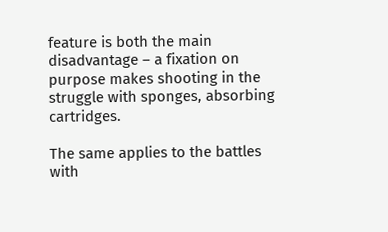feature is both the main disadvantage – a fixation on purpose makes shooting in the struggle with sponges, absorbing cartridges.

The same applies to the battles with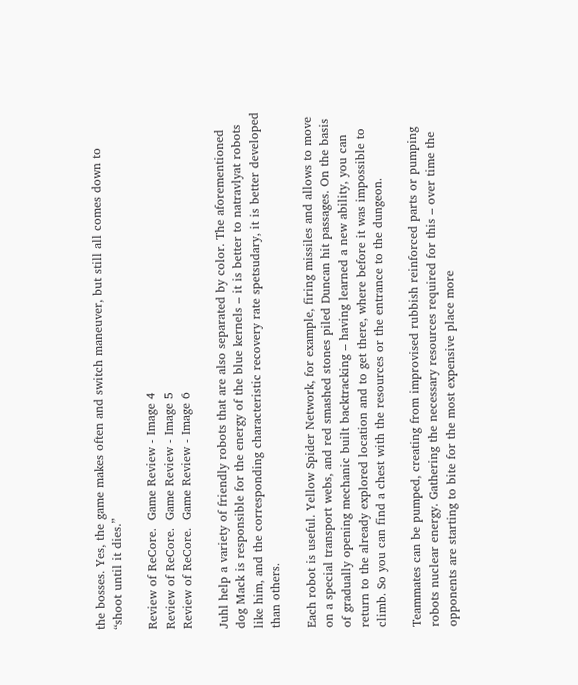the bosses. Yes, the game makes often and switch maneuver, but still all comes down to “shoot until it dies.”

Review of ReCore.  Game Review - Image 4
Review of ReCore.  Game Review - Image 5
Review of ReCore.  Game Review - Image 6

Juhl help a variety of friendly robots that are also separated by color. The aforementioned dog Mack is responsible for the energy of the blue kernels – it is better to natravlyat robots like him, and the corresponding characteristic recovery rate spetsudary, it is better developed than others.

Each robot is useful. Yellow Spider Network, for example, firing missiles and allows to move on a special transport webs, and red smashed stones piled Duncan hit passages. On the basis of gradually opening mechanic built backtracking – having learned a new ability, you can return to the already explored location and to get there, where before it was impossible to climb. So you can find a chest with the resources or the entrance to the dungeon.

Teammates can be pumped, creating from improvised rubbish reinforced parts or pumping robots nuclear energy. Gathering the necessary resources required for this – over time the opponents are starting to bite for the most expensive place more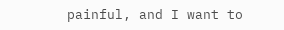painful, and I want to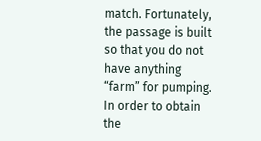match. Fortunately, the passage is built so that you do not have anything “farm” for pumping. In order to obtain the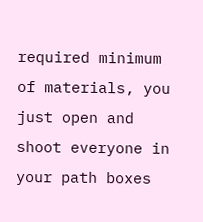required minimum of materials, you just open and shoot everyone in your path boxes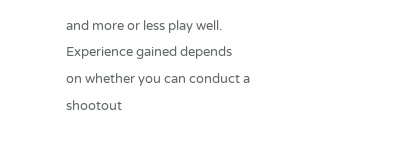and more or less play well. Experience gained depends on whether you can conduct a shootout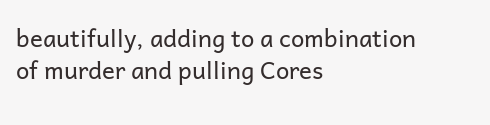beautifully, adding to a combination of murder and pulling Cores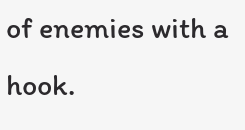of enemies with a hook.